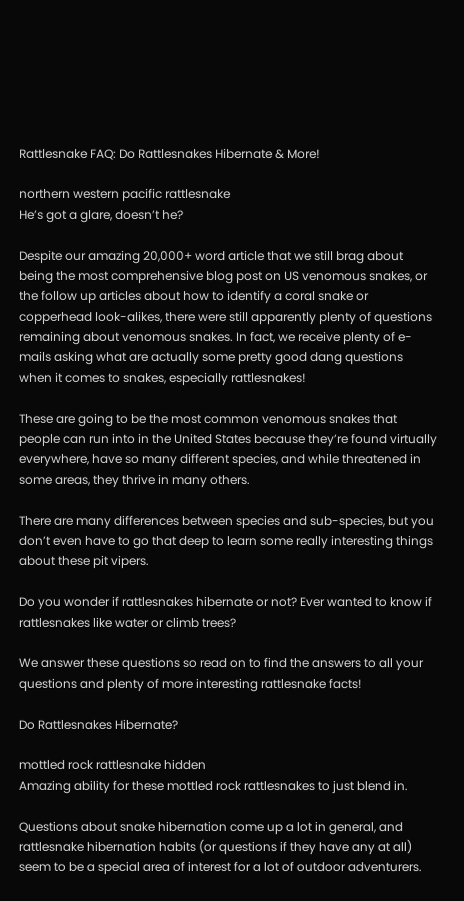Rattlesnake FAQ: Do Rattlesnakes Hibernate & More!

northern western pacific rattlesnake
He’s got a glare, doesn’t he?

Despite our amazing 20,000+ word article that we still brag about being the most comprehensive blog post on US venomous snakes, or the follow up articles about how to identify a coral snake or copperhead look-alikes, there were still apparently plenty of questions remaining about venomous snakes. In fact, we receive plenty of e-mails asking what are actually some pretty good dang questions when it comes to snakes, especially rattlesnakes!

These are going to be the most common venomous snakes that people can run into in the United States because they’re found virtually everywhere, have so many different species, and while threatened in some areas, they thrive in many others.

There are many differences between species and sub-species, but you don’t even have to go that deep to learn some really interesting things about these pit vipers.

Do you wonder if rattlesnakes hibernate or not? Ever wanted to know if rattlesnakes like water or climb trees?

We answer these questions so read on to find the answers to all your questions and plenty of more interesting rattlesnake facts!

Do Rattlesnakes Hibernate?

mottled rock rattlesnake hidden
Amazing ability for these mottled rock rattlesnakes to just blend in.

Questions about snake hibernation come up a lot in general, and rattlesnake hibernation habits (or questions if they have any at all) seem to be a special area of interest for a lot of outdoor adventurers.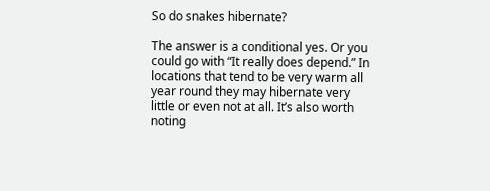So do snakes hibernate?

The answer is a conditional yes. Or you could go with “It really does depend.” In locations that tend to be very warm all year round they may hibernate very little or even not at all. It’s also worth noting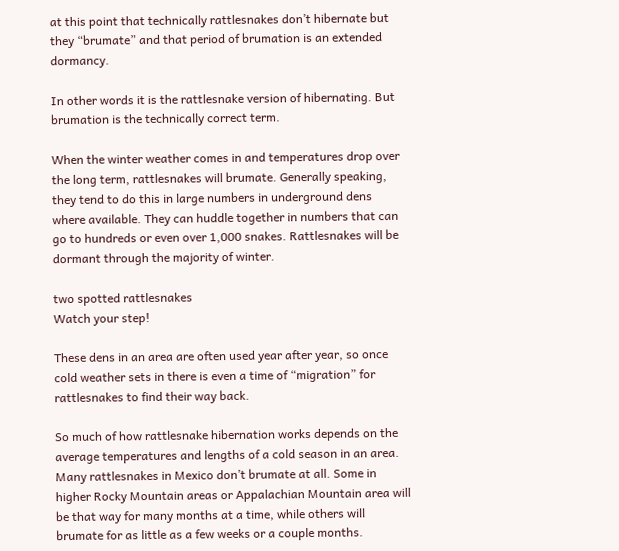at this point that technically rattlesnakes don’t hibernate but they “brumate” and that period of brumation is an extended dormancy.

In other words it is the rattlesnake version of hibernating. But brumation is the technically correct term.

When the winter weather comes in and temperatures drop over the long term, rattlesnakes will brumate. Generally speaking, they tend to do this in large numbers in underground dens where available. They can huddle together in numbers that can go to hundreds or even over 1,000 snakes. Rattlesnakes will be dormant through the majority of winter.

two spotted rattlesnakes
Watch your step!

These dens in an area are often used year after year, so once cold weather sets in there is even a time of “migration” for rattlesnakes to find their way back.

So much of how rattlesnake hibernation works depends on the average temperatures and lengths of a cold season in an area. Many rattlesnakes in Mexico don’t brumate at all. Some in higher Rocky Mountain areas or Appalachian Mountain area will be that way for many months at a time, while others will brumate for as little as a few weeks or a couple months.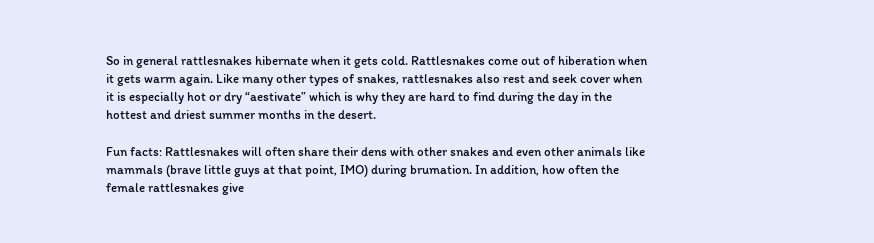So in general rattlesnakes hibernate when it gets cold. Rattlesnakes come out of hiberation when it gets warm again. Like many other types of snakes, rattlesnakes also rest and seek cover when it is especially hot or dry “aestivate” which is why they are hard to find during the day in the hottest and driest summer months in the desert.

Fun facts: Rattlesnakes will often share their dens with other snakes and even other animals like mammals (brave little guys at that point, IMO) during brumation. In addition, how often the female rattlesnakes give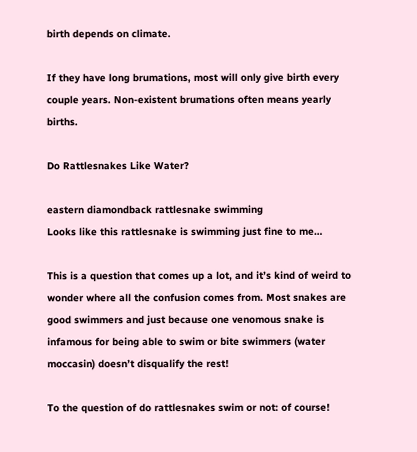birth depends on climate.

If they have long brumations, most will only give birth every couple years. Non-existent brumations often means yearly births.

Do Rattlesnakes Like Water?

eastern diamondback rattlesnake swimming
Looks like this rattlesnake is swimming just fine to me…

This is a question that comes up a lot, and it’s kind of weird to wonder where all the confusion comes from. Most snakes are good swimmers and just because one venomous snake is infamous for being able to swim or bite swimmers (water moccasin) doesn’t disqualify the rest!

To the question of do rattlesnakes swim or not: of course!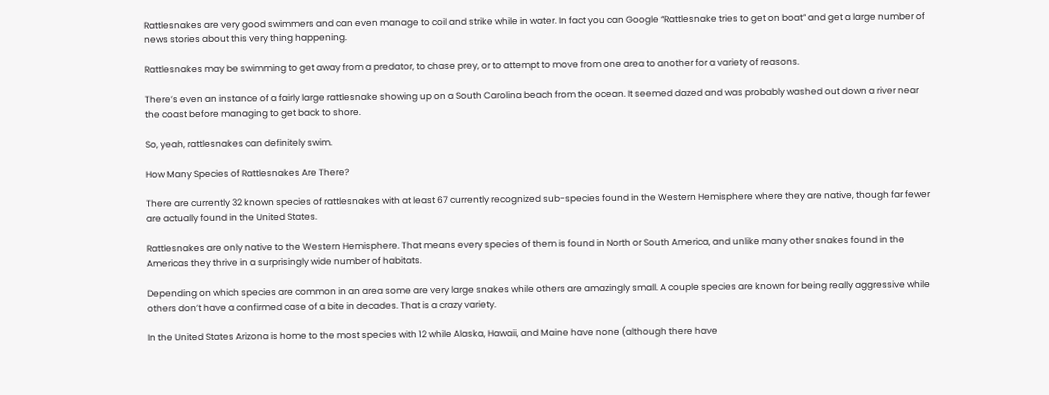Rattlesnakes are very good swimmers and can even manage to coil and strike while in water. In fact you can Google “Rattlesnake tries to get on boat” and get a large number of news stories about this very thing happening.

Rattlesnakes may be swimming to get away from a predator, to chase prey, or to attempt to move from one area to another for a variety of reasons.

There’s even an instance of a fairly large rattlesnake showing up on a South Carolina beach from the ocean. It seemed dazed and was probably washed out down a river near the coast before managing to get back to shore.

So, yeah, rattlesnakes can definitely swim.

How Many Species of Rattlesnakes Are There?

There are currently 32 known species of rattlesnakes with at least 67 currently recognized sub-species found in the Western Hemisphere where they are native, though far fewer are actually found in the United States.

Rattlesnakes are only native to the Western Hemisphere. That means every species of them is found in North or South America, and unlike many other snakes found in the Americas they thrive in a surprisingly wide number of habitats.

Depending on which species are common in an area some are very large snakes while others are amazingly small. A couple species are known for being really aggressive while others don’t have a confirmed case of a bite in decades. That is a crazy variety.

In the United States Arizona is home to the most species with 12 while Alaska, Hawaii, and Maine have none (although there have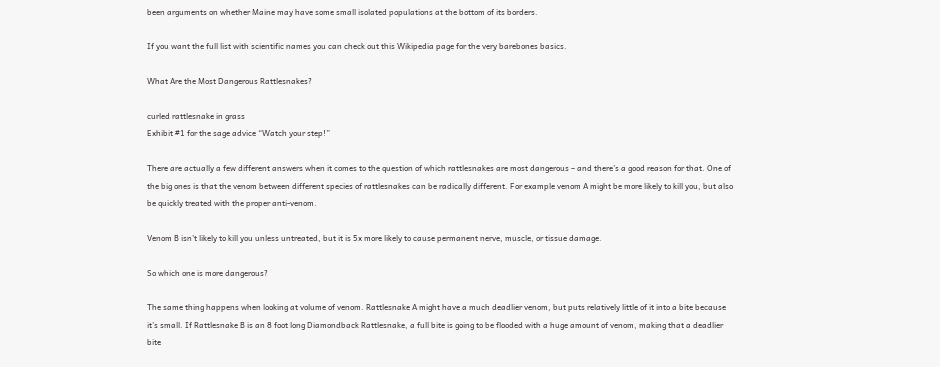been arguments on whether Maine may have some small isolated populations at the bottom of its borders.

If you want the full list with scientific names you can check out this Wikipedia page for the very barebones basics.

What Are the Most Dangerous Rattlesnakes?

curled rattlesnake in grass
Exhibit #1 for the sage advice “Watch your step!”

There are actually a few different answers when it comes to the question of which rattlesnakes are most dangerous – and there’s a good reason for that. One of the big ones is that the venom between different species of rattlesnakes can be radically different. For example venom A might be more likely to kill you, but also be quickly treated with the proper anti-venom.

Venom B isn’t likely to kill you unless untreated, but it is 5x more likely to cause permanent nerve, muscle, or tissue damage.

So which one is more dangerous?

The same thing happens when looking at volume of venom. Rattlesnake A might have a much deadlier venom, but puts relatively little of it into a bite because it’s small. If Rattlesnake B is an 8 foot long Diamondback Rattlesnake, a full bite is going to be flooded with a huge amount of venom, making that a deadlier bite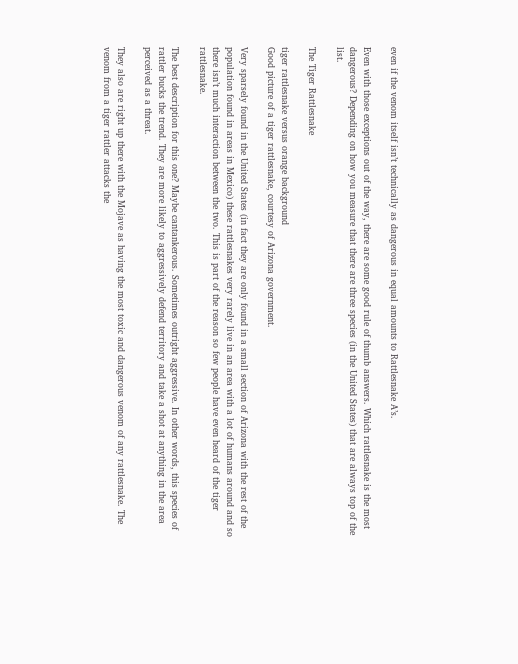even if the venom itself isn’t technically as dangerous in equal amounts to Rattlesnake A’s.

Even with those exceptions out of the way, there are some good rule of thumb answers. Which rattlesnake is the most dangerous? Depending on how you measure that there are three species (in the United States) that are always top of the list.

The Tiger Rattlesnake

tiger rattlesnake versus orange background
Good picture of a tiger rattlesnake, courtesy of Arizona government.

Very sparsely found in the United States (in fact they are only found in a small section of Arizona with the rest of the population found in areas in Mexico) these rattlesnakes very rarely live in an area with a lot of humans around and so there isn’t much interaction between the two. This is part of the reason so few people have even heard of the tiger rattlesnake.

The best description for this one? Maybe cantankerous. Sometimes outright aggressive. In other words, this species of rattler bucks the trend. They are more likely to aggressively defend territory and take a shot at anything in the area perceived as a threat.

They also are right up there with the Mojave as having the most toxic and dangerous venom of any rattlesnake. The venom from a tiger rattler attacks the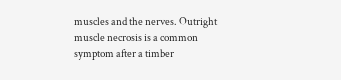muscles and the nerves. Outright muscle necrosis is a common symptom after a timber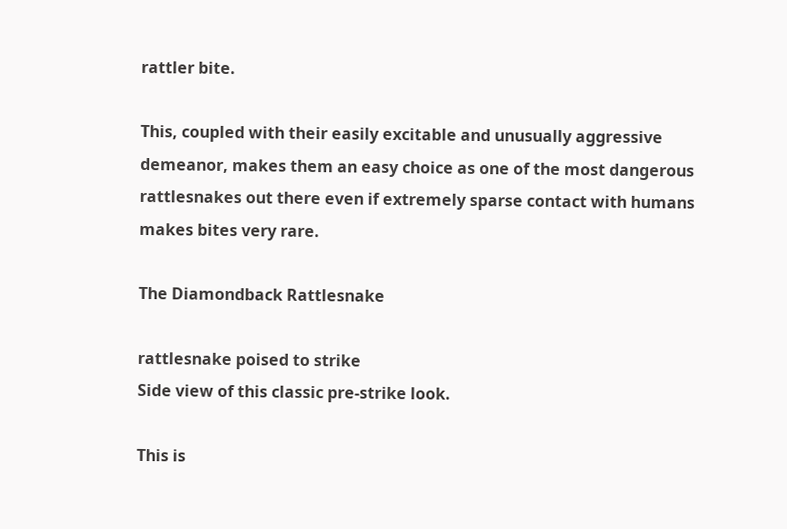rattler bite.

This, coupled with their easily excitable and unusually aggressive demeanor, makes them an easy choice as one of the most dangerous rattlesnakes out there even if extremely sparse contact with humans makes bites very rare.

The Diamondback Rattlesnake

rattlesnake poised to strike
Side view of this classic pre-strike look.

This is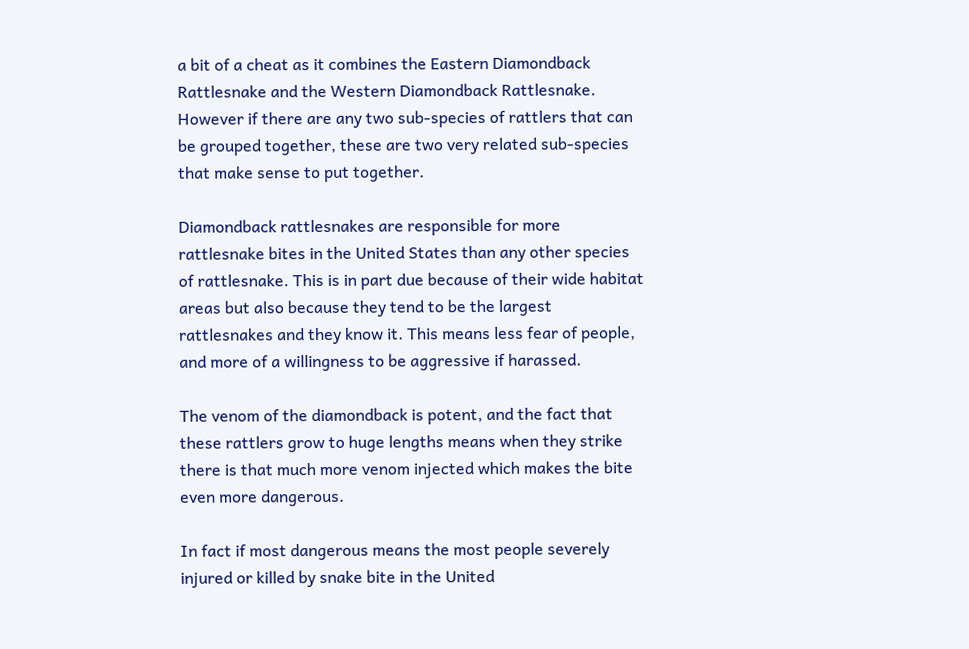a bit of a cheat as it combines the Eastern Diamondback Rattlesnake and the Western Diamondback Rattlesnake. However if there are any two sub-species of rattlers that can be grouped together, these are two very related sub-species that make sense to put together.

Diamondback rattlesnakes are responsible for more rattlesnake bites in the United States than any other species of rattlesnake. This is in part due because of their wide habitat areas but also because they tend to be the largest rattlesnakes and they know it. This means less fear of people, and more of a willingness to be aggressive if harassed.

The venom of the diamondback is potent, and the fact that these rattlers grow to huge lengths means when they strike there is that much more venom injected which makes the bite even more dangerous.

In fact if most dangerous means the most people severely injured or killed by snake bite in the United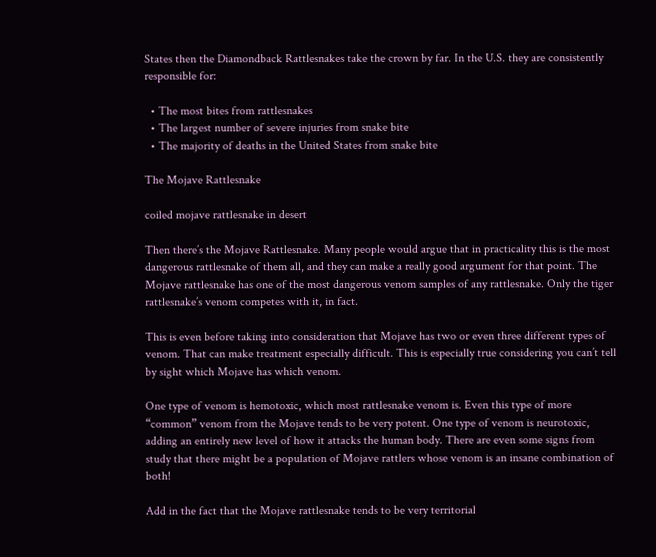States then the Diamondback Rattlesnakes take the crown by far. In the U.S. they are consistently responsible for:

  • The most bites from rattlesnakes
  • The largest number of severe injuries from snake bite
  • The majority of deaths in the United States from snake bite

The Mojave Rattlesnake

coiled mojave rattlesnake in desert

Then there’s the Mojave Rattlesnake. Many people would argue that in practicality this is the most dangerous rattlesnake of them all, and they can make a really good argument for that point. The Mojave rattlesnake has one of the most dangerous venom samples of any rattlesnake. Only the tiger rattlesnake’s venom competes with it, in fact.

This is even before taking into consideration that Mojave has two or even three different types of venom. That can make treatment especially difficult. This is especially true considering you can’t tell by sight which Mojave has which venom.

One type of venom is hemotoxic, which most rattlesnake venom is. Even this type of more “common” venom from the Mojave tends to be very potent. One type of venom is neurotoxic, adding an entirely new level of how it attacks the human body. There are even some signs from study that there might be a population of Mojave rattlers whose venom is an insane combination of both!

Add in the fact that the Mojave rattlesnake tends to be very territorial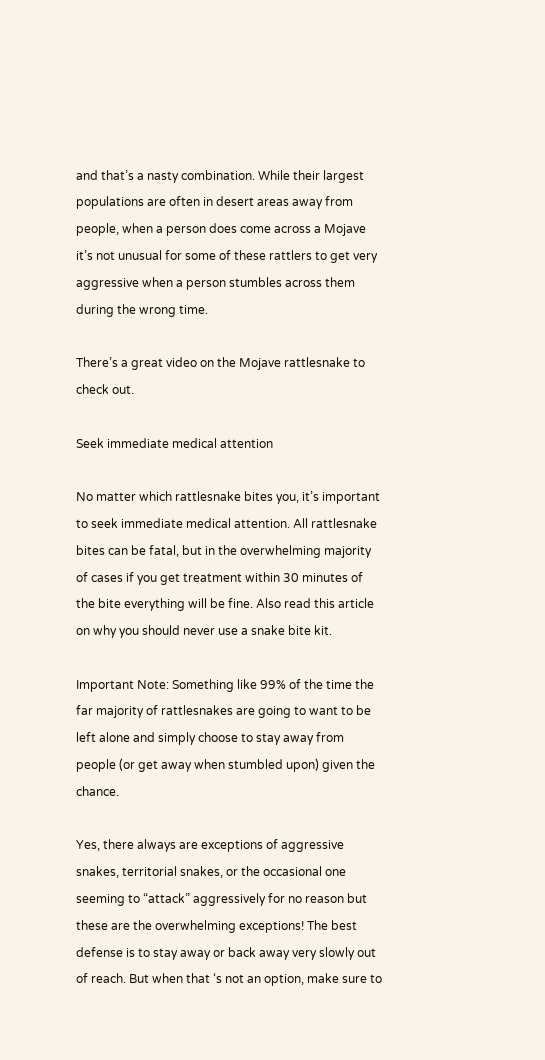and that’s a nasty combination. While their largest populations are often in desert areas away from people, when a person does come across a Mojave it’s not unusual for some of these rattlers to get very aggressive when a person stumbles across them during the wrong time.

There’s a great video on the Mojave rattlesnake to check out.

Seek immediate medical attention

No matter which rattlesnake bites you, it’s important to seek immediate medical attention. All rattlesnake bites can be fatal, but in the overwhelming majority of cases if you get treatment within 30 minutes of the bite everything will be fine. Also read this article on why you should never use a snake bite kit.

Important Note: Something like 99% of the time the far majority of rattlesnakes are going to want to be left alone and simply choose to stay away from people (or get away when stumbled upon) given the chance.

Yes, there always are exceptions of aggressive snakes, territorial snakes, or the occasional one seeming to “attack” aggressively for no reason but these are the overwhelming exceptions! The best defense is to stay away or back away very slowly out of reach. But when that ‘s not an option, make sure to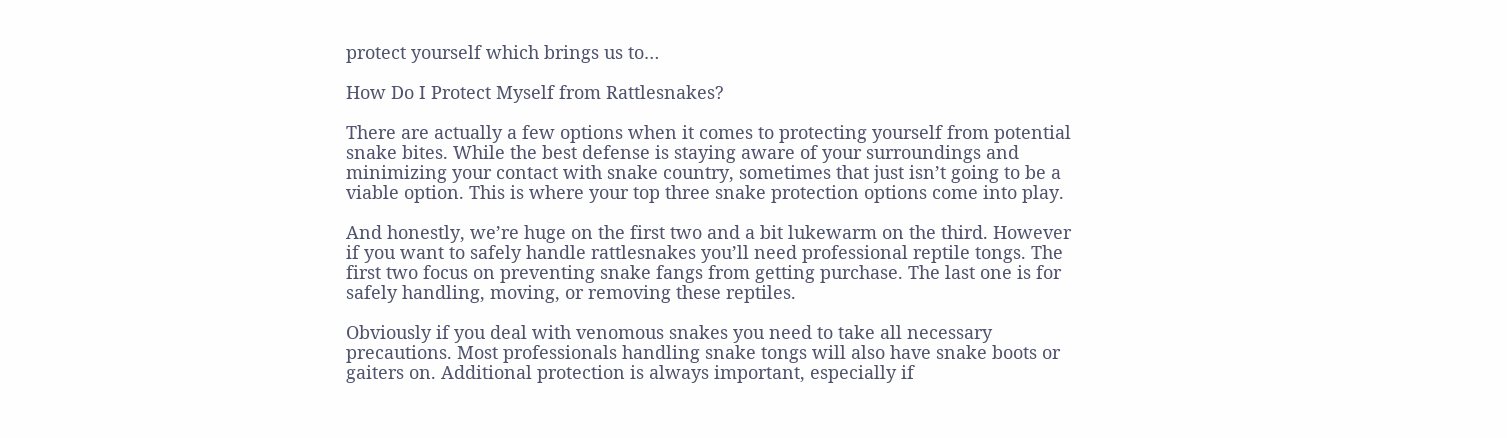protect yourself which brings us to…

How Do I Protect Myself from Rattlesnakes?

There are actually a few options when it comes to protecting yourself from potential snake bites. While the best defense is staying aware of your surroundings and minimizing your contact with snake country, sometimes that just isn’t going to be a viable option. This is where your top three snake protection options come into play.

And honestly, we’re huge on the first two and a bit lukewarm on the third. However if you want to safely handle rattlesnakes you’ll need professional reptile tongs. The first two focus on preventing snake fangs from getting purchase. The last one is for safely handling, moving, or removing these reptiles.

Obviously if you deal with venomous snakes you need to take all necessary precautions. Most professionals handling snake tongs will also have snake boots or gaiters on. Additional protection is always important, especially if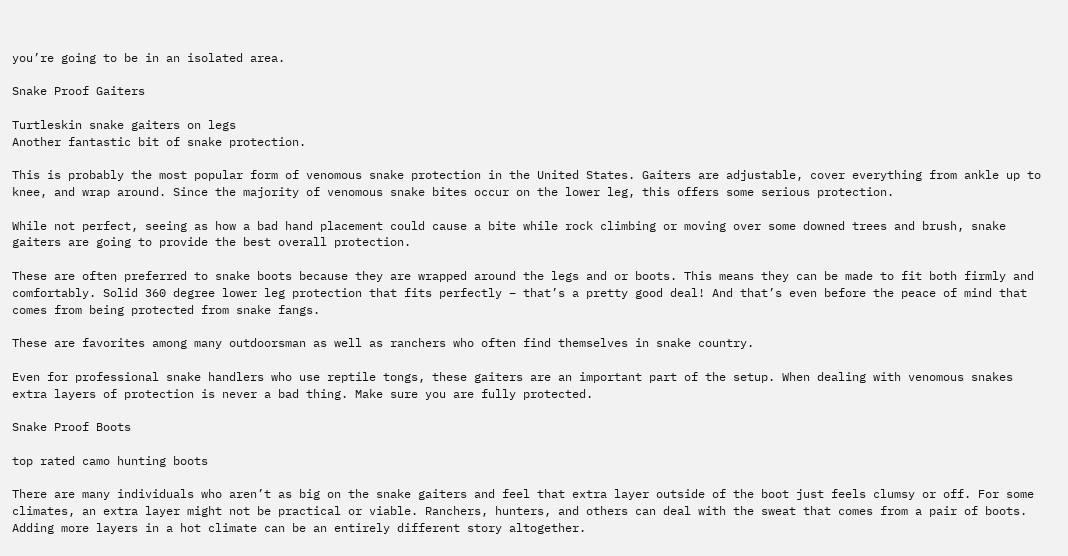you’re going to be in an isolated area.

Snake Proof Gaiters

Turtleskin snake gaiters on legs
Another fantastic bit of snake protection.

This is probably the most popular form of venomous snake protection in the United States. Gaiters are adjustable, cover everything from ankle up to knee, and wrap around. Since the majority of venomous snake bites occur on the lower leg, this offers some serious protection.

While not perfect, seeing as how a bad hand placement could cause a bite while rock climbing or moving over some downed trees and brush, snake gaiters are going to provide the best overall protection.

These are often preferred to snake boots because they are wrapped around the legs and or boots. This means they can be made to fit both firmly and comfortably. Solid 360 degree lower leg protection that fits perfectly – that’s a pretty good deal! And that’s even before the peace of mind that comes from being protected from snake fangs.

These are favorites among many outdoorsman as well as ranchers who often find themselves in snake country.

Even for professional snake handlers who use reptile tongs, these gaiters are an important part of the setup. When dealing with venomous snakes extra layers of protection is never a bad thing. Make sure you are fully protected.

Snake Proof Boots

top rated camo hunting boots

There are many individuals who aren’t as big on the snake gaiters and feel that extra layer outside of the boot just feels clumsy or off. For some climates, an extra layer might not be practical or viable. Ranchers, hunters, and others can deal with the sweat that comes from a pair of boots. Adding more layers in a hot climate can be an entirely different story altogether.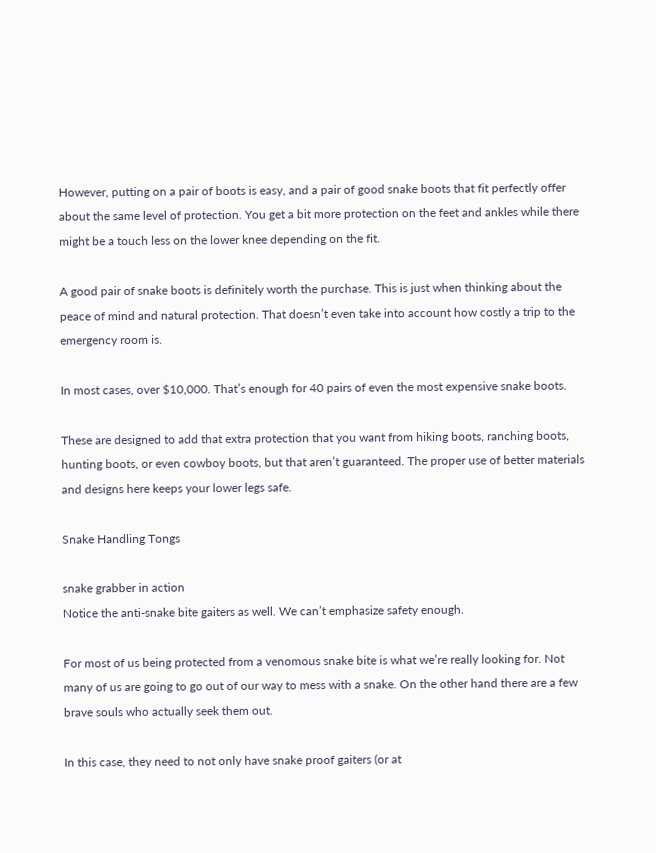However, putting on a pair of boots is easy, and a pair of good snake boots that fit perfectly offer about the same level of protection. You get a bit more protection on the feet and ankles while there might be a touch less on the lower knee depending on the fit.

A good pair of snake boots is definitely worth the purchase. This is just when thinking about the peace of mind and natural protection. That doesn’t even take into account how costly a trip to the emergency room is.

In most cases, over $10,000. That’s enough for 40 pairs of even the most expensive snake boots.

These are designed to add that extra protection that you want from hiking boots, ranching boots, hunting boots, or even cowboy boots, but that aren’t guaranteed. The proper use of better materials and designs here keeps your lower legs safe.

Snake Handling Tongs

snake grabber in action
Notice the anti-snake bite gaiters as well. We can’t emphasize safety enough.

For most of us being protected from a venomous snake bite is what we’re really looking for. Not many of us are going to go out of our way to mess with a snake. On the other hand there are a few brave souls who actually seek them out.

In this case, they need to not only have snake proof gaiters (or at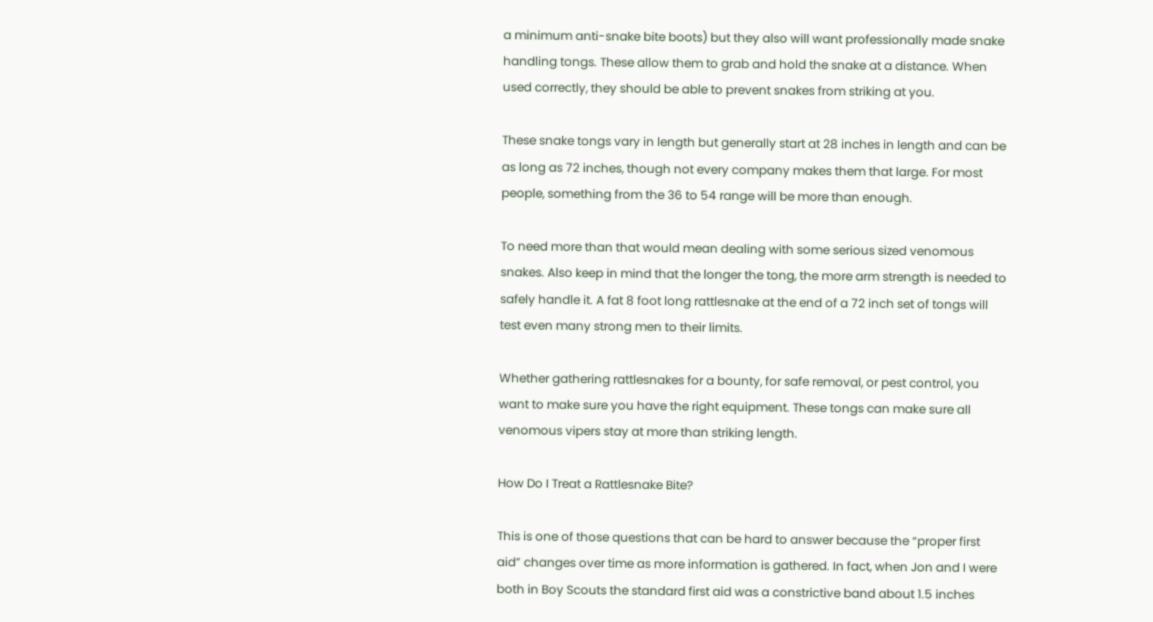a minimum anti-snake bite boots) but they also will want professionally made snake handling tongs. These allow them to grab and hold the snake at a distance. When used correctly, they should be able to prevent snakes from striking at you.

These snake tongs vary in length but generally start at 28 inches in length and can be as long as 72 inches, though not every company makes them that large. For most people, something from the 36 to 54 range will be more than enough.

To need more than that would mean dealing with some serious sized venomous snakes. Also keep in mind that the longer the tong, the more arm strength is needed to safely handle it. A fat 8 foot long rattlesnake at the end of a 72 inch set of tongs will test even many strong men to their limits.

Whether gathering rattlesnakes for a bounty, for safe removal, or pest control, you want to make sure you have the right equipment. These tongs can make sure all venomous vipers stay at more than striking length.

How Do I Treat a Rattlesnake Bite?

This is one of those questions that can be hard to answer because the “proper first aid” changes over time as more information is gathered. In fact, when Jon and I were both in Boy Scouts the standard first aid was a constrictive band about 1.5 inches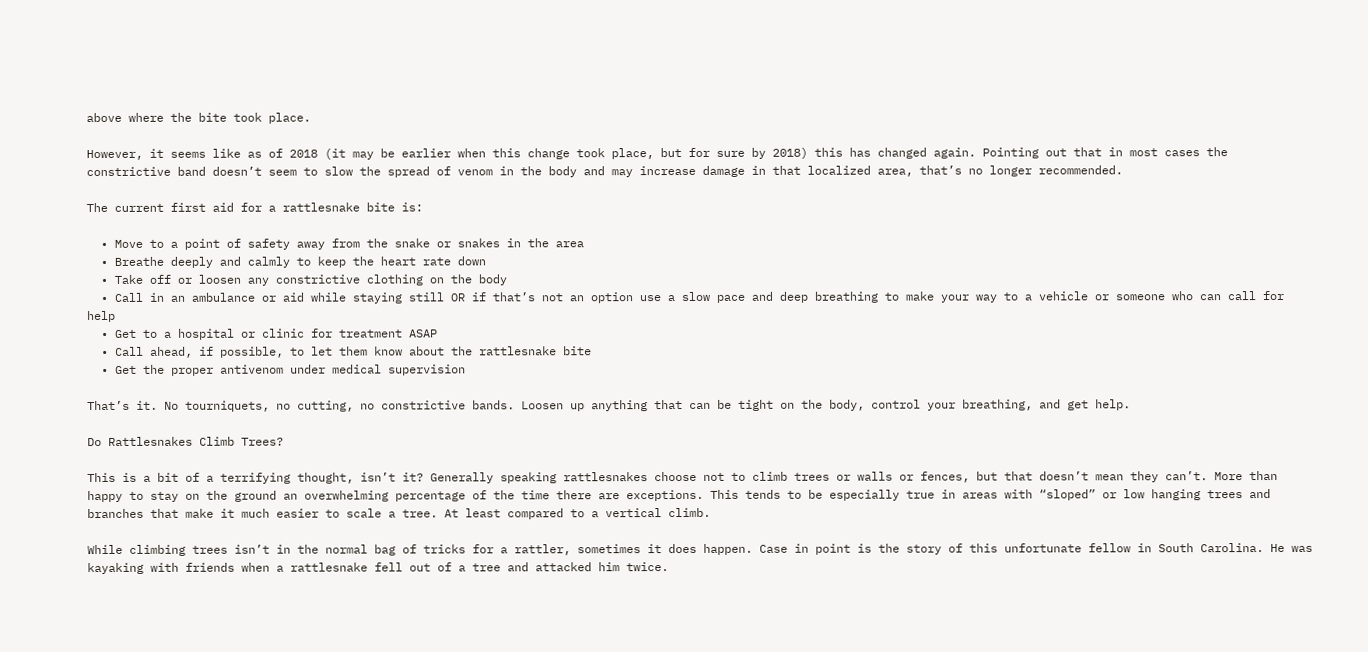above where the bite took place.

However, it seems like as of 2018 (it may be earlier when this change took place, but for sure by 2018) this has changed again. Pointing out that in most cases the constrictive band doesn’t seem to slow the spread of venom in the body and may increase damage in that localized area, that’s no longer recommended.

The current first aid for a rattlesnake bite is:

  • Move to a point of safety away from the snake or snakes in the area
  • Breathe deeply and calmly to keep the heart rate down
  • Take off or loosen any constrictive clothing on the body
  • Call in an ambulance or aid while staying still OR if that’s not an option use a slow pace and deep breathing to make your way to a vehicle or someone who can call for help
  • Get to a hospital or clinic for treatment ASAP
  • Call ahead, if possible, to let them know about the rattlesnake bite
  • Get the proper antivenom under medical supervision

That’s it. No tourniquets, no cutting, no constrictive bands. Loosen up anything that can be tight on the body, control your breathing, and get help.

Do Rattlesnakes Climb Trees?

This is a bit of a terrifying thought, isn’t it? Generally speaking rattlesnakes choose not to climb trees or walls or fences, but that doesn’t mean they can’t. More than happy to stay on the ground an overwhelming percentage of the time there are exceptions. This tends to be especially true in areas with “sloped” or low hanging trees and branches that make it much easier to scale a tree. At least compared to a vertical climb.

While climbing trees isn’t in the normal bag of tricks for a rattler, sometimes it does happen. Case in point is the story of this unfortunate fellow in South Carolina. He was kayaking with friends when a rattlesnake fell out of a tree and attacked him twice.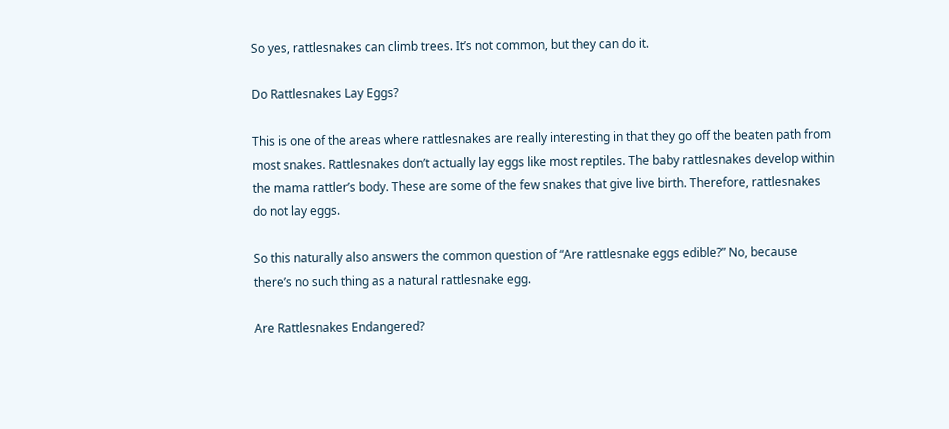So yes, rattlesnakes can climb trees. It’s not common, but they can do it.

Do Rattlesnakes Lay Eggs?

This is one of the areas where rattlesnakes are really interesting in that they go off the beaten path from most snakes. Rattlesnakes don’t actually lay eggs like most reptiles. The baby rattlesnakes develop within the mama rattler’s body. These are some of the few snakes that give live birth. Therefore, rattlesnakes do not lay eggs.

So this naturally also answers the common question of “Are rattlesnake eggs edible?” No, because there’s no such thing as a natural rattlesnake egg.

Are Rattlesnakes Endangered?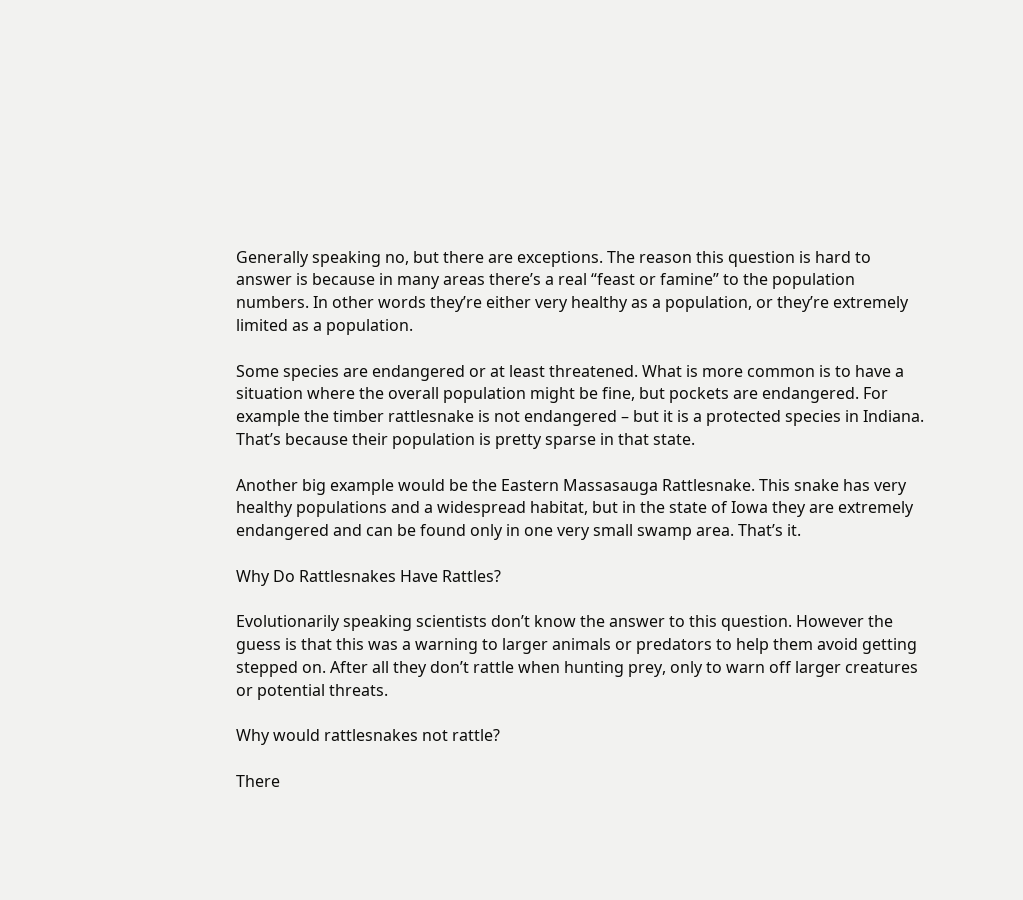Generally speaking no, but there are exceptions. The reason this question is hard to answer is because in many areas there’s a real “feast or famine” to the population numbers. In other words they’re either very healthy as a population, or they’re extremely limited as a population.

Some species are endangered or at least threatened. What is more common is to have a situation where the overall population might be fine, but pockets are endangered. For example the timber rattlesnake is not endangered – but it is a protected species in Indiana. That’s because their population is pretty sparse in that state.

Another big example would be the Eastern Massasauga Rattlesnake. This snake has very healthy populations and a widespread habitat, but in the state of Iowa they are extremely endangered and can be found only in one very small swamp area. That’s it.

Why Do Rattlesnakes Have Rattles?

Evolutionarily speaking scientists don’t know the answer to this question. However the guess is that this was a warning to larger animals or predators to help them avoid getting stepped on. After all they don’t rattle when hunting prey, only to warn off larger creatures or potential threats.

Why would rattlesnakes not rattle?

There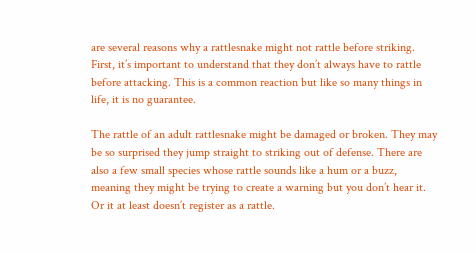are several reasons why a rattlesnake might not rattle before striking. First, it’s important to understand that they don’t always have to rattle before attacking. This is a common reaction but like so many things in life, it is no guarantee.

The rattle of an adult rattlesnake might be damaged or broken. They may be so surprised they jump straight to striking out of defense. There are also a few small species whose rattle sounds like a hum or a buzz, meaning they might be trying to create a warning but you don’t hear it. Or it at least doesn’t register as a rattle.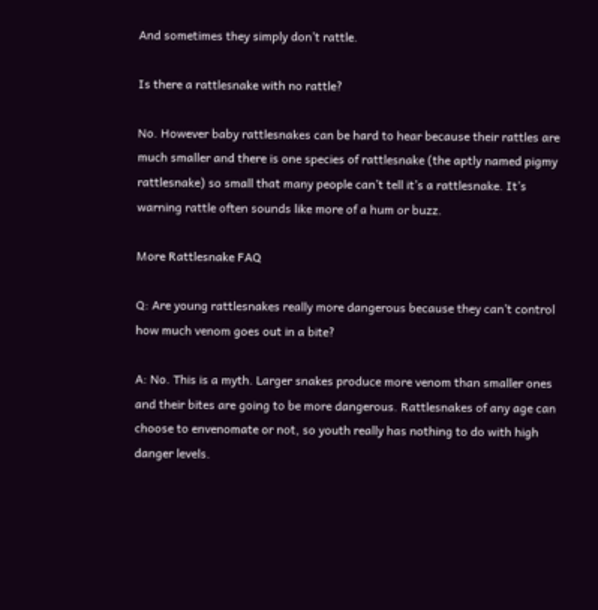And sometimes they simply don’t rattle.

Is there a rattlesnake with no rattle?

No. However baby rattlesnakes can be hard to hear because their rattles are much smaller and there is one species of rattlesnake (the aptly named pigmy rattlesnake) so small that many people can’t tell it’s a rattlesnake. It’s warning rattle often sounds like more of a hum or buzz.

More Rattlesnake FAQ

Q: Are young rattlesnakes really more dangerous because they can’t control how much venom goes out in a bite?

A: No. This is a myth. Larger snakes produce more venom than smaller ones and their bites are going to be more dangerous. Rattlesnakes of any age can choose to envenomate or not, so youth really has nothing to do with high danger levels.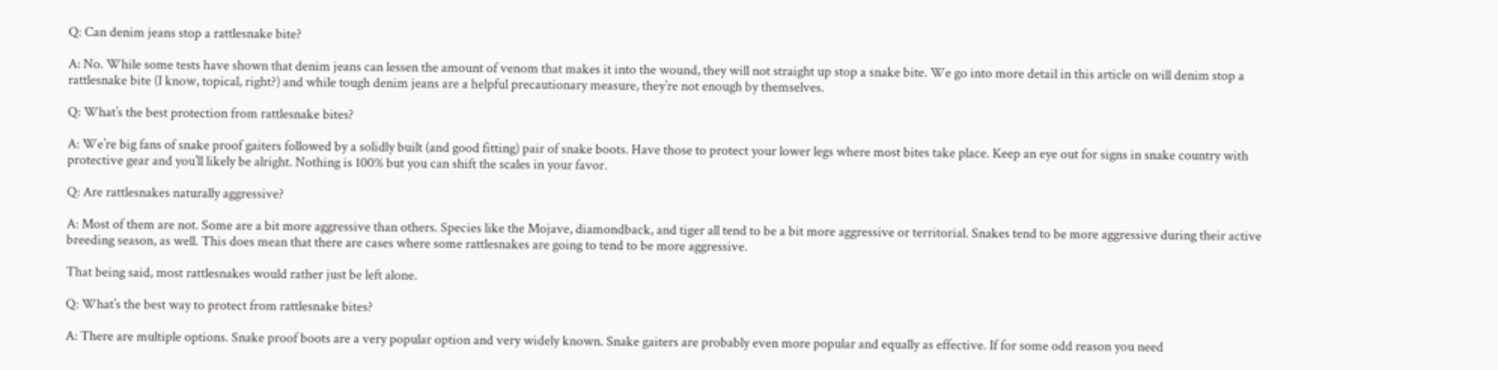Q: Can denim jeans stop a rattlesnake bite?

A: No. While some tests have shown that denim jeans can lessen the amount of venom that makes it into the wound, they will not straight up stop a snake bite. We go into more detail in this article on will denim stop a rattlesnake bite (I know, topical, right?) and while tough denim jeans are a helpful precautionary measure, they’re not enough by themselves.

Q: What’s the best protection from rattlesnake bites?

A: We’re big fans of snake proof gaiters followed by a solidly built (and good fitting) pair of snake boots. Have those to protect your lower legs where most bites take place. Keep an eye out for signs in snake country with protective gear and you’ll likely be alright. Nothing is 100% but you can shift the scales in your favor.

Q: Are rattlesnakes naturally aggressive?

A: Most of them are not. Some are a bit more aggressive than others. Species like the Mojave, diamondback, and tiger all tend to be a bit more aggressive or territorial. Snakes tend to be more aggressive during their active breeding season, as well. This does mean that there are cases where some rattlesnakes are going to tend to be more aggressive.

That being said, most rattlesnakes would rather just be left alone.

Q: What’s the best way to protect from rattlesnake bites?

A: There are multiple options. Snake proof boots are a very popular option and very widely known. Snake gaiters are probably even more popular and equally as effective. If for some odd reason you need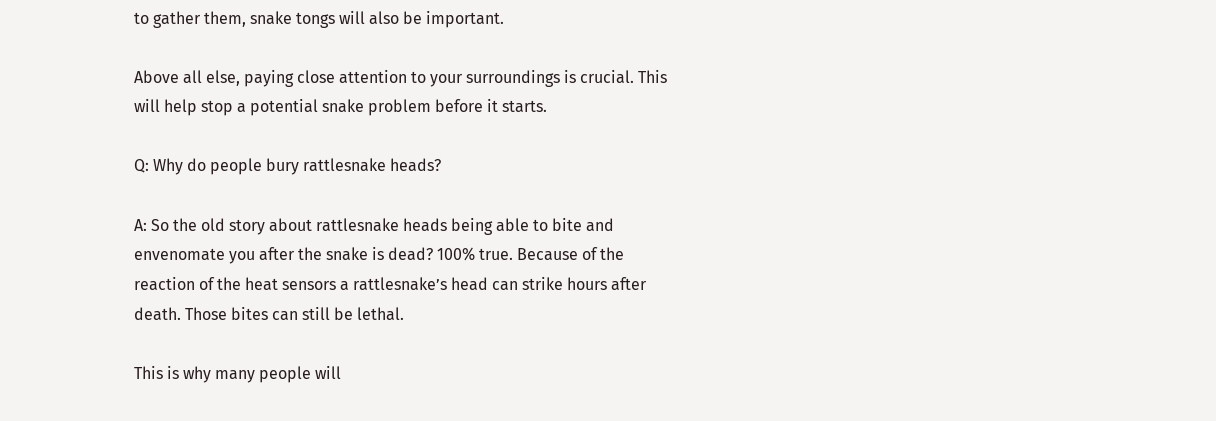to gather them, snake tongs will also be important.

Above all else, paying close attention to your surroundings is crucial. This will help stop a potential snake problem before it starts.

Q: Why do people bury rattlesnake heads?

A: So the old story about rattlesnake heads being able to bite and envenomate you after the snake is dead? 100% true. Because of the reaction of the heat sensors a rattlesnake’s head can strike hours after death. Those bites can still be lethal.

This is why many people will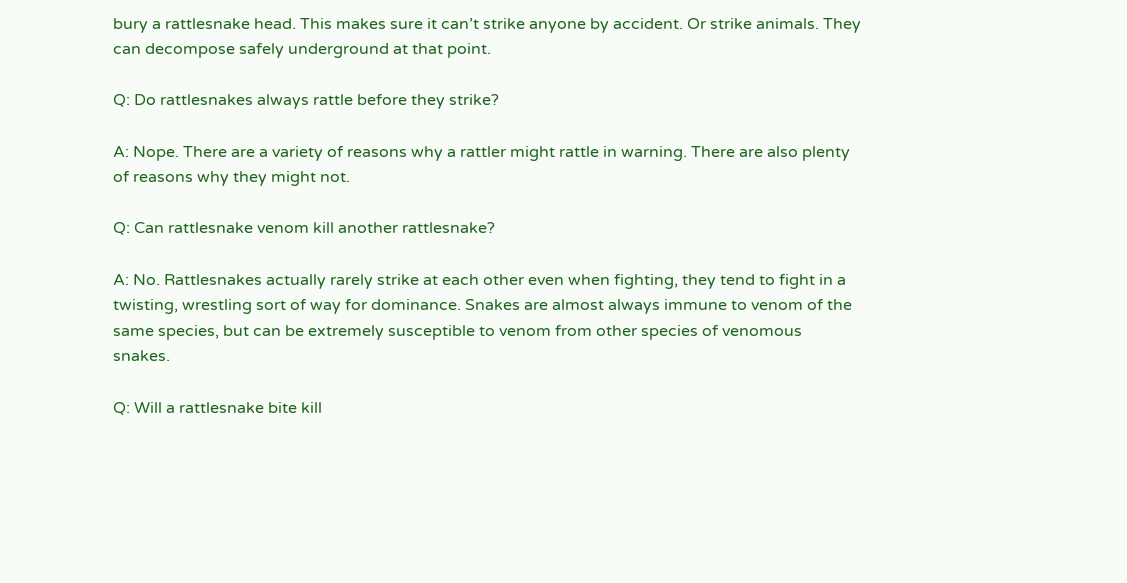bury a rattlesnake head. This makes sure it can’t strike anyone by accident. Or strike animals. They can decompose safely underground at that point.

Q: Do rattlesnakes always rattle before they strike?

A: Nope. There are a variety of reasons why a rattler might rattle in warning. There are also plenty of reasons why they might not.

Q: Can rattlesnake venom kill another rattlesnake?

A: No. Rattlesnakes actually rarely strike at each other even when fighting, they tend to fight in a twisting, wrestling sort of way for dominance. Snakes are almost always immune to venom of the same species, but can be extremely susceptible to venom from other species of venomous snakes.

Q: Will a rattlesnake bite kill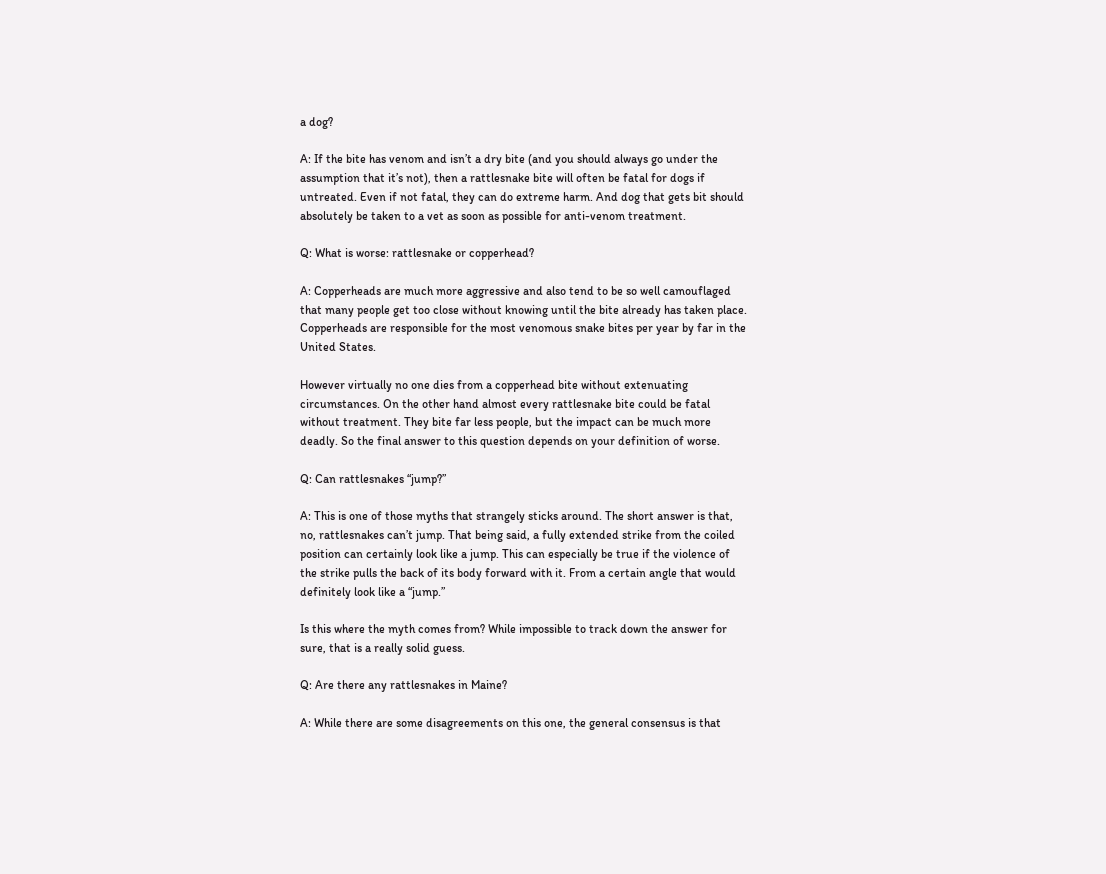a dog?

A: If the bite has venom and isn’t a dry bite (and you should always go under the assumption that it’s not), then a rattlesnake bite will often be fatal for dogs if untreated. Even if not fatal, they can do extreme harm. And dog that gets bit should absolutely be taken to a vet as soon as possible for anti-venom treatment.

Q: What is worse: rattlesnake or copperhead?

A: Copperheads are much more aggressive and also tend to be so well camouflaged that many people get too close without knowing until the bite already has taken place. Copperheads are responsible for the most venomous snake bites per year by far in the United States.

However virtually no one dies from a copperhead bite without extenuating circumstances. On the other hand almost every rattlesnake bite could be fatal without treatment. They bite far less people, but the impact can be much more deadly. So the final answer to this question depends on your definition of worse.

Q: Can rattlesnakes “jump?”

A: This is one of those myths that strangely sticks around. The short answer is that, no, rattlesnakes can’t jump. That being said, a fully extended strike from the coiled position can certainly look like a jump. This can especially be true if the violence of the strike pulls the back of its body forward with it. From a certain angle that would definitely look like a “jump.”

Is this where the myth comes from? While impossible to track down the answer for sure, that is a really solid guess.

Q: Are there any rattlesnakes in Maine?

A: While there are some disagreements on this one, the general consensus is that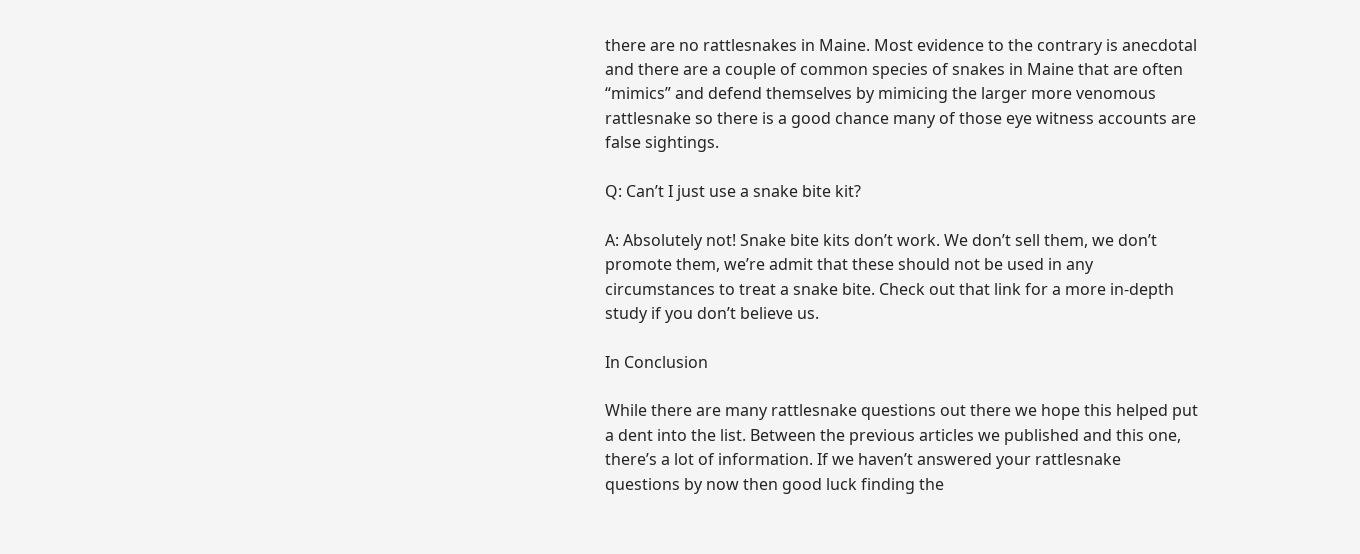there are no rattlesnakes in Maine. Most evidence to the contrary is anecdotal and there are a couple of common species of snakes in Maine that are often “mimics” and defend themselves by mimicing the larger more venomous rattlesnake so there is a good chance many of those eye witness accounts are false sightings.

Q: Can’t I just use a snake bite kit?

A: Absolutely not! Snake bite kits don’t work. We don’t sell them, we don’t promote them, we’re admit that these should not be used in any circumstances to treat a snake bite. Check out that link for a more in-depth study if you don’t believe us.

In Conclusion

While there are many rattlesnake questions out there we hope this helped put a dent into the list. Between the previous articles we published and this one, there’s a lot of information. If we haven’t answered your rattlesnake questions by now then good luck finding the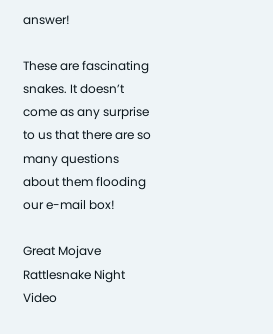answer!

These are fascinating snakes. It doesn’t come as any surprise to us that there are so many questions about them flooding our e-mail box!

Great Mojave Rattlesnake Night Video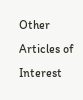Other Articles of Interest